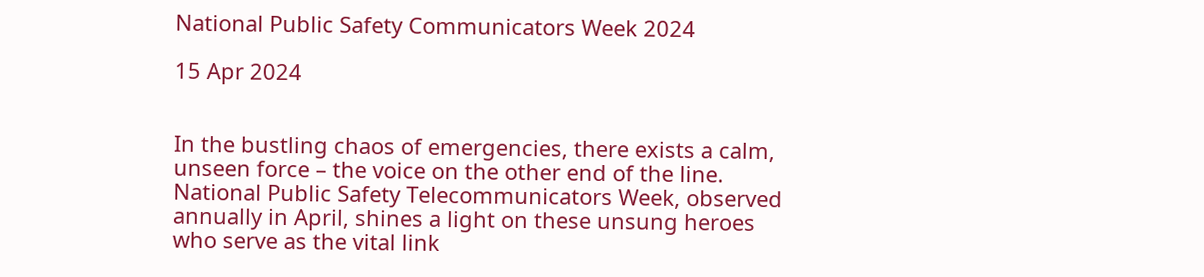National Public Safety Communicators Week 2024

15 Apr 2024


In the bustling chaos of emergencies, there exists a calm, unseen force – the voice on the other end of the line. National Public Safety Telecommunicators Week, observed annually in April, shines a light on these unsung heroes who serve as the vital link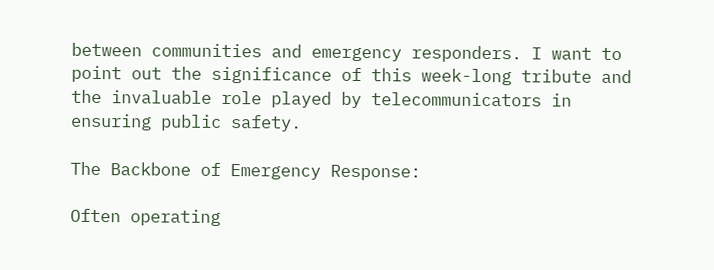between communities and emergency responders. I want to point out the significance of this week-long tribute and the invaluable role played by telecommunicators in ensuring public safety.

The Backbone of Emergency Response:

Often operating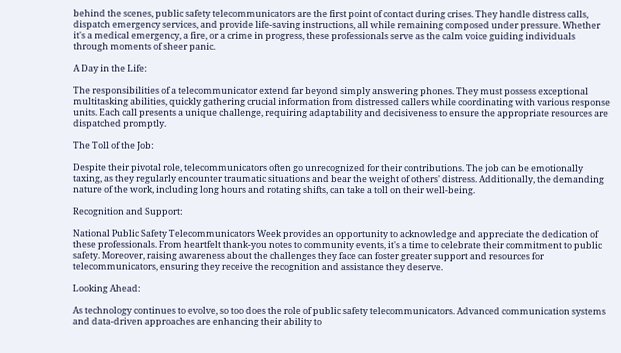behind the scenes, public safety telecommunicators are the first point of contact during crises. They handle distress calls, dispatch emergency services, and provide life-saving instructions, all while remaining composed under pressure. Whether it's a medical emergency, a fire, or a crime in progress, these professionals serve as the calm voice guiding individuals through moments of sheer panic.

A Day in the Life:

The responsibilities of a telecommunicator extend far beyond simply answering phones. They must possess exceptional multitasking abilities, quickly gathering crucial information from distressed callers while coordinating with various response units. Each call presents a unique challenge, requiring adaptability and decisiveness to ensure the appropriate resources are dispatched promptly.

The Toll of the Job:

Despite their pivotal role, telecommunicators often go unrecognized for their contributions. The job can be emotionally taxing, as they regularly encounter traumatic situations and bear the weight of others' distress. Additionally, the demanding nature of the work, including long hours and rotating shifts, can take a toll on their well-being.

Recognition and Support:

National Public Safety Telecommunicators Week provides an opportunity to acknowledge and appreciate the dedication of these professionals. From heartfelt thank-you notes to community events, it's a time to celebrate their commitment to public safety. Moreover, raising awareness about the challenges they face can foster greater support and resources for telecommunicators, ensuring they receive the recognition and assistance they deserve.

Looking Ahead:

As technology continues to evolve, so too does the role of public safety telecommunicators. Advanced communication systems and data-driven approaches are enhancing their ability to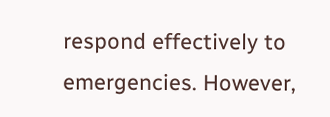respond effectively to emergencies. However,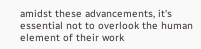amidst these advancements, it's essential not to overlook the human element of their work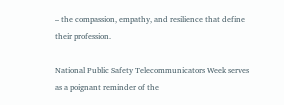– the compassion, empathy, and resilience that define their profession.

National Public Safety Telecommunicators Week serves as a poignant reminder of the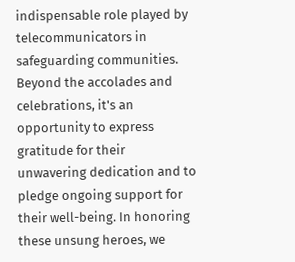indispensable role played by telecommunicators in safeguarding communities. Beyond the accolades and celebrations, it's an opportunity to express gratitude for their unwavering dedication and to pledge ongoing support for their well-being. In honoring these unsung heroes, we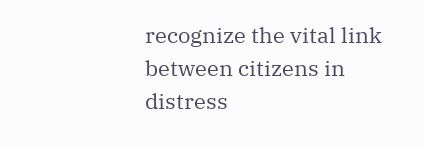recognize the vital link between citizens in distress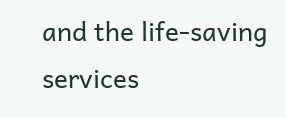and the life-saving services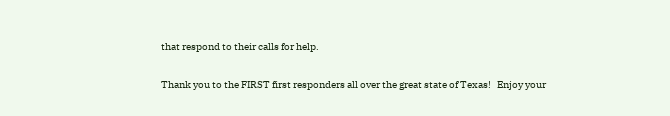that respond to their calls for help.

Thank you to the FIRST first responders all over the great state of Texas!   Enjoy your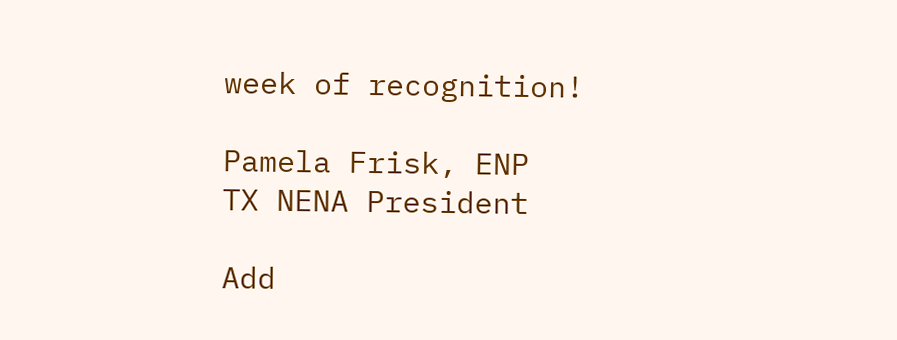week of recognition!

Pamela Frisk, ENP
TX NENA President

Add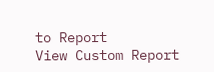to Report
View Custom Report